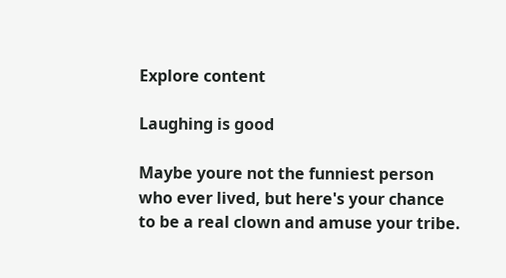Explore content

Laughing is good

Maybe youre not the funniest person
who ever lived, but here's your chance
to be a real clown and amuse your tribe.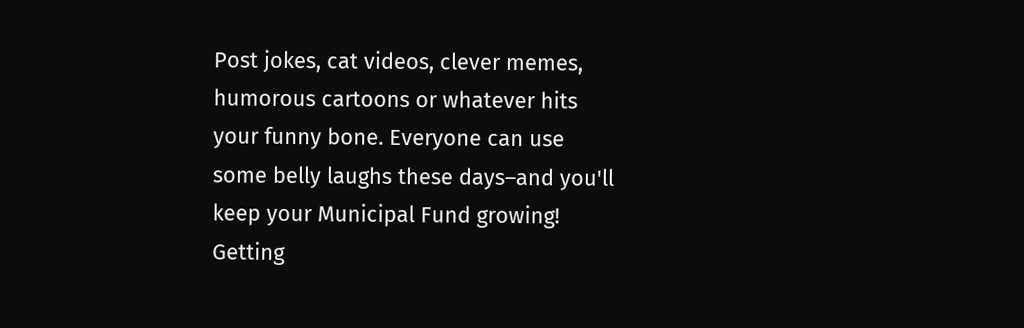Post jokes, cat videos, clever memes,
humorous cartoons or whatever hits
your funny bone. Everyone can use
some belly laughs these days–and you'll
keep your Municipal Fund growing!
Getting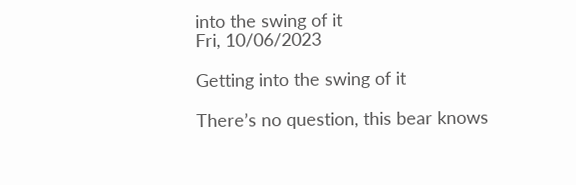into the swing of it
Fri, 10/06/2023

Getting into the swing of it

There’s no question, this bear knows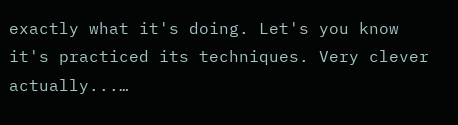exactly what it's doing. Let's you know it's practiced its techniques. Very clever actually...…